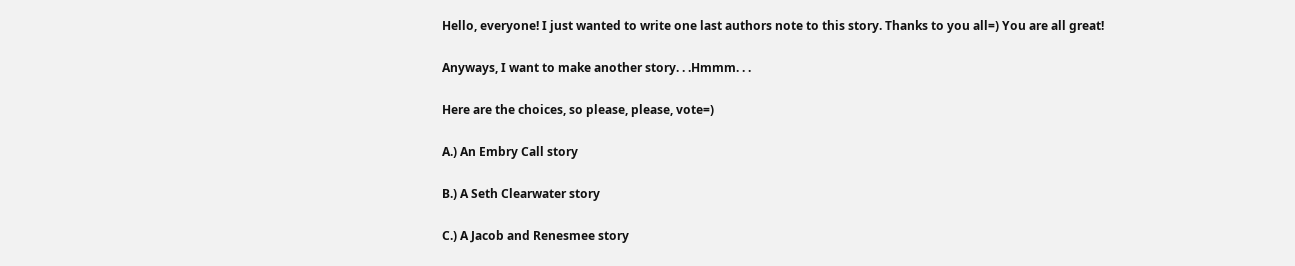Hello, everyone! I just wanted to write one last authors note to this story. Thanks to you all=) You are all great!

Anyways, I want to make another story. . .Hmmm. . .

Here are the choices, so please, please, vote=)

A.) An Embry Call story

B.) A Seth Clearwater story

C.) A Jacob and Renesmee story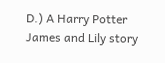D.) A Harry Potter James and Lily story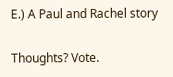E.) A Paul and Rachel story

Thoughts? Vote.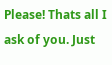Please! Thats all I ask of you. Just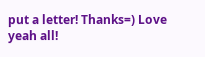put a letter! Thanks=) Love yeah all!